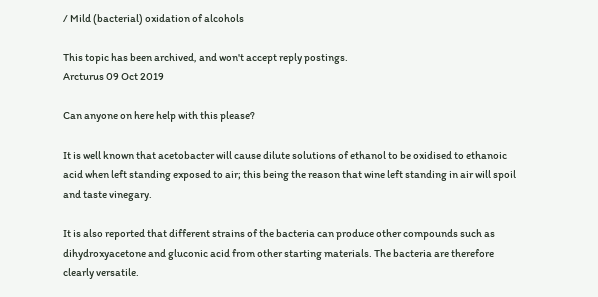/ Mild (bacterial) oxidation of alcohols

This topic has been archived, and won't accept reply postings.
Arcturus 09 Oct 2019

Can anyone on here help with this please?

It is well known that acetobacter will cause dilute solutions of ethanol to be oxidised to ethanoic acid when left standing exposed to air; this being the reason that wine left standing in air will spoil and taste vinegary.

It is also reported that different strains of the bacteria can produce other compounds such as dihydroxyacetone and gluconic acid from other starting materials. The bacteria are therefore clearly versatile.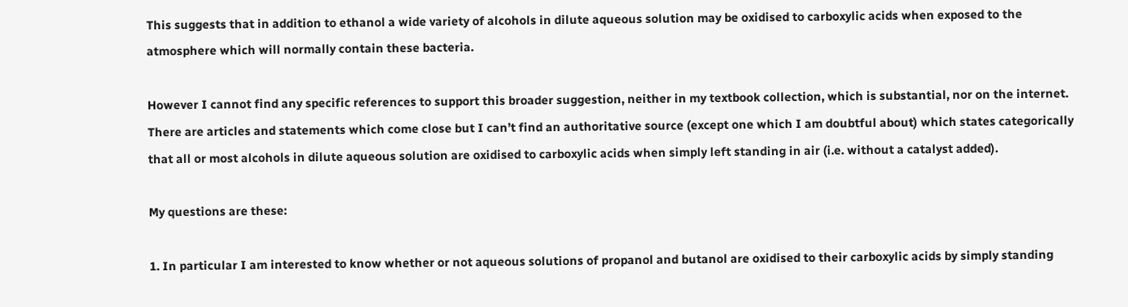This suggests that in addition to ethanol a wide variety of alcohols in dilute aqueous solution may be oxidised to carboxylic acids when exposed to the atmosphere which will normally contain these bacteria.

However I cannot find any specific references to support this broader suggestion, neither in my textbook collection, which is substantial, nor on the internet. There are articles and statements which come close but I can’t find an authoritative source (except one which I am doubtful about) which states categorically that all or most alcohols in dilute aqueous solution are oxidised to carboxylic acids when simply left standing in air (i.e. without a catalyst added).

My questions are these:

1. In particular I am interested to know whether or not aqueous solutions of propanol and butanol are oxidised to their carboxylic acids by simply standing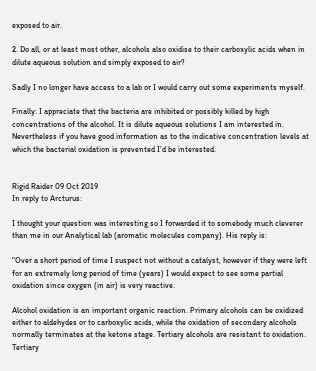exposed to air.

2. Do all, or at least most other, alcohols also oxidise to their carboxylic acids when in dilute aqueous solution and simply exposed to air?

Sadly I no longer have access to a lab or I would carry out some experiments myself.

Finally: I appreciate that the bacteria are inhibited or possibly killed by high concentrations of the alcohol. It is dilute aqueous solutions I am interested in. Nevertheless if you have good information as to the indicative concentration levels at which the bacterial oxidation is prevented I’d be interested.


Rigid Raider 09 Oct 2019
In reply to Arcturus:

I thought your question was interesting so I forwarded it to somebody much cleverer than me in our Analytical lab (aromatic molecules company). His reply is:

"Over a short period of time I suspect not without a catalyst, however if they were left for an extremely long period of time (years) I would expect to see some partial oxidation since oxygen (in air) is very reactive.

Alcohol oxidation is an important organic reaction. Primary alcohols can be oxidized either to aldehydes or to carboxylic acids, while the oxidation of secondary alcohols normally terminates at the ketone stage. Tertiary alcohols are resistant to oxidation.  Tertiary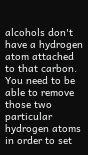alcohols don't have a hydrogen atom attached to that carbon. You need to be able to remove those two particular hydrogen atoms in order to set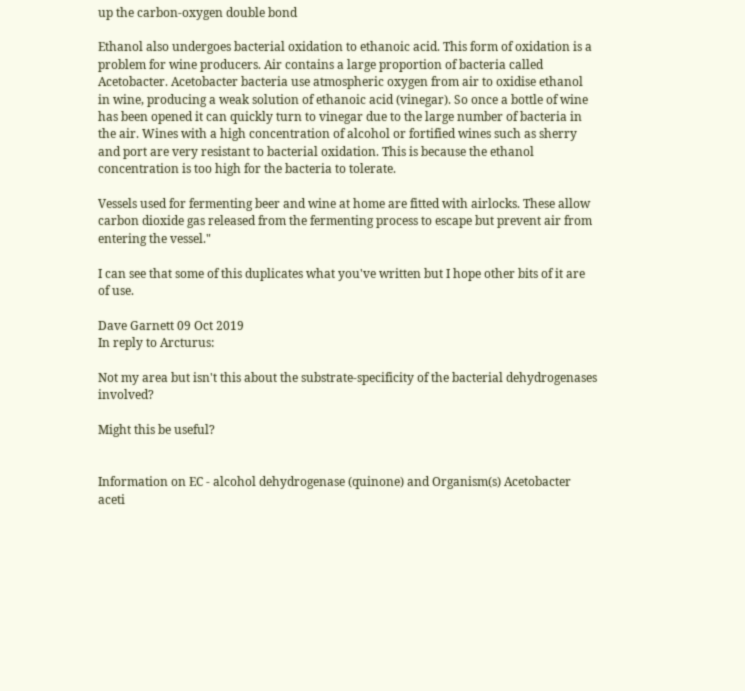up the carbon-oxygen double bond

Ethanol also undergoes bacterial oxidation to ethanoic acid. This form of oxidation is a problem for wine producers. Air contains a large proportion of bacteria called Acetobacter. Acetobacter bacteria use atmospheric oxygen from air to oxidise ethanol in wine, producing a weak solution of ethanoic acid (vinegar). So once a bottle of wine has been opened it can quickly turn to vinegar due to the large number of bacteria in the air. Wines with a high concentration of alcohol or fortified wines such as sherry and port are very resistant to bacterial oxidation. This is because the ethanol concentration is too high for the bacteria to tolerate.

Vessels used for fermenting beer and wine at home are fitted with airlocks. These allow carbon dioxide gas released from the fermenting process to escape but prevent air from entering the vessel."

I can see that some of this duplicates what you've written but I hope other bits of it are of use.

Dave Garnett 09 Oct 2019
In reply to Arcturus:

Not my area but isn't this about the substrate-specificity of the bacterial dehydrogenases involved?

Might this be useful?


Information on EC - alcohol dehydrogenase (quinone) and Organism(s) Acetobacter aceti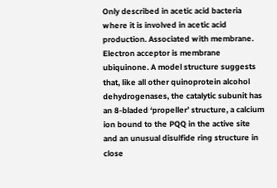Only described in acetic acid bacteria where it is involved in acetic acid production. Associated with membrane. Electron acceptor is membrane ubiquinone. A model structure suggests that, like all other quinoprotein alcohol dehydrogenases, the catalytic subunit has an 8-bladed ‘propeller’ structure, a calcium ion bound to the PQQ in the active site and an unusual disulfide ring structure in close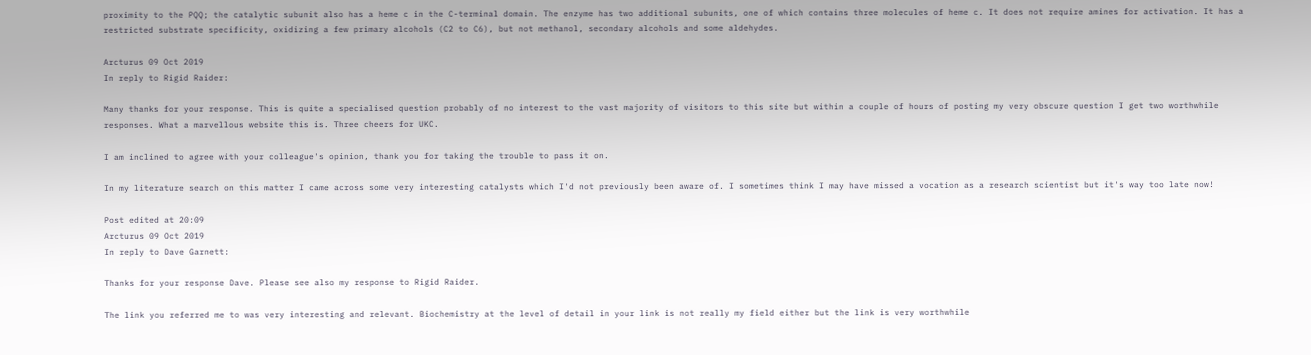proximity to the PQQ; the catalytic subunit also has a heme c in the C-terminal domain. The enzyme has two additional subunits, one of which contains three molecules of heme c. It does not require amines for activation. It has a restricted substrate specificity, oxidizing a few primary alcohols (C2 to C6), but not methanol, secondary alcohols and some aldehydes.

Arcturus 09 Oct 2019
In reply to Rigid Raider:

Many thanks for your response. This is quite a specialised question probably of no interest to the vast majority of visitors to this site but within a couple of hours of posting my very obscure question I get two worthwhile responses. What a marvellous website this is. Three cheers for UKC.

I am inclined to agree with your colleague's opinion, thank you for taking the trouble to pass it on.

In my literature search on this matter I came across some very interesting catalysts which I'd not previously been aware of. I sometimes think I may have missed a vocation as a research scientist but it's way too late now!

Post edited at 20:09
Arcturus 09 Oct 2019
In reply to Dave Garnett:

Thanks for your response Dave. Please see also my response to Rigid Raider.

The link you referred me to was very interesting and relevant. Biochemistry at the level of detail in your link is not really my field either but the link is very worthwhile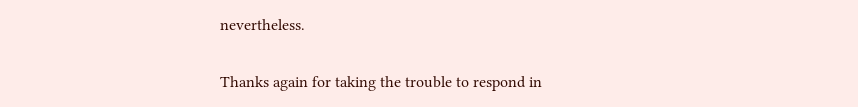nevertheless.

Thanks again for taking the trouble to respond in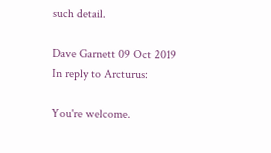such detail.

Dave Garnett 09 Oct 2019
In reply to Arcturus:

You're welcome.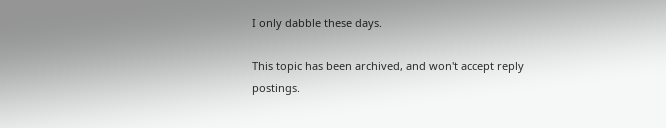I only dabble these days.

This topic has been archived, and won't accept reply postings.